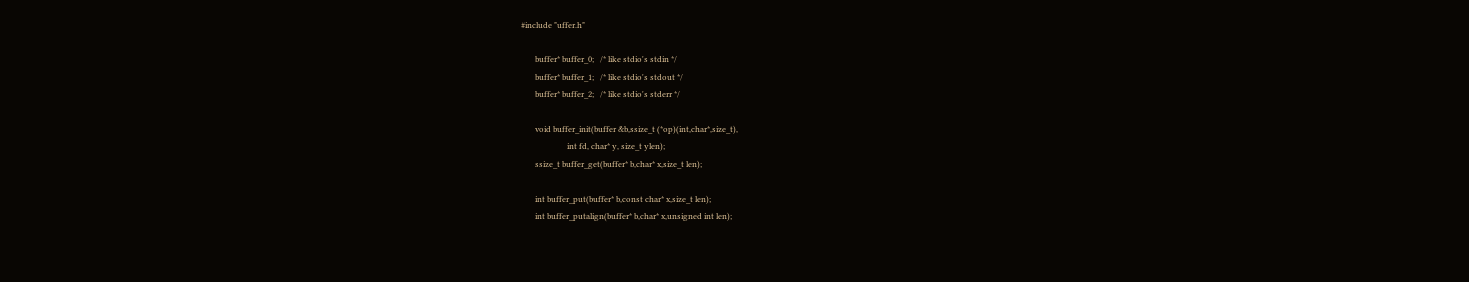#include "uffer.h"

       buffer* buffer_0;   /* like stdio's stdin */
       buffer* buffer_1;   /* like stdio's stdout */
       buffer* buffer_2;   /* like stdio's stderr */

       void buffer_init(buffer &b,ssize_t (*op)(int,char*,size_t),
                       int fd, char* y, size_t ylen);
       ssize_t buffer_get(buffer* b,char* x,size_t len);

       int buffer_put(buffer* b,const char* x,size_t len);
       int buffer_putalign(buffer* b,char* x,unsigned int len);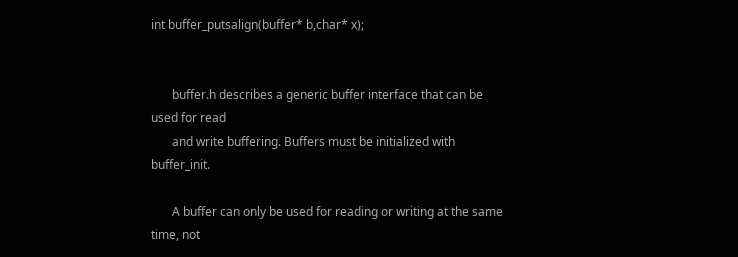int buffer_putsalign(buffer* b,char* x);


       buffer.h describes a generic buffer interface that can be used for read
       and write buffering. Buffers must be initialized with buffer_init.

       A buffer can only be used for reading or writing at the same time, not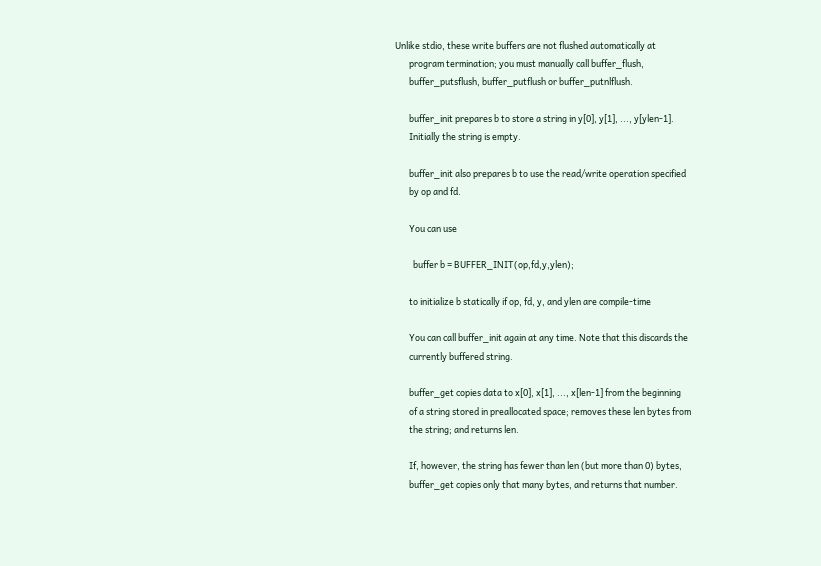Unlike stdio, these write buffers are not flushed automatically at
       program termination; you must manually call buffer_flush,
       buffer_putsflush, buffer_putflush or buffer_putnlflush.

       buffer_init prepares b to store a string in y[0], y[1], ..., y[ylen-1].
       Initially the string is empty.

       buffer_init also prepares b to use the read/write operation specified
       by op and fd.

       You can use

         buffer b = BUFFER_INIT(op,fd,y,ylen);

       to initialize b statically if op, fd, y, and ylen are compile-time

       You can call buffer_init again at any time. Note that this discards the
       currently buffered string.

       buffer_get copies data to x[0], x[1], ..., x[len-1] from the beginning
       of a string stored in preallocated space; removes these len bytes from
       the string; and returns len.

       If, however, the string has fewer than len (but more than 0) bytes,
       buffer_get copies only that many bytes, and returns that number.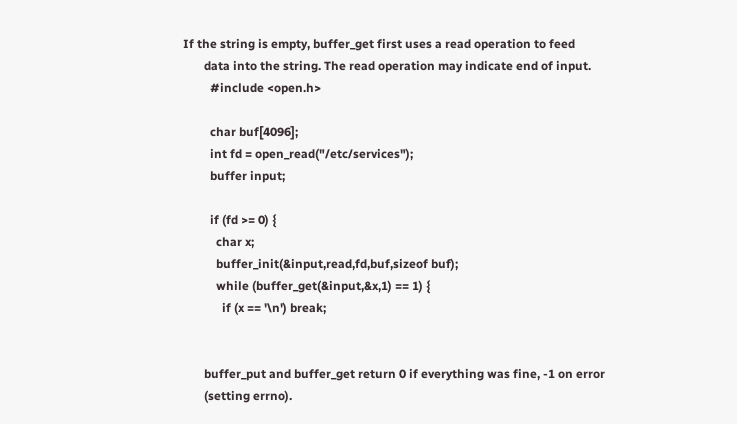If the string is empty, buffer_get first uses a read operation to feed
       data into the string. The read operation may indicate end of input.
         #include <open.h>

         char buf[4096];
         int fd = open_read("/etc/services");
         buffer input;

         if (fd >= 0) {
           char x;
           buffer_init(&input,read,fd,buf,sizeof buf);
           while (buffer_get(&input,&x,1) == 1) {
             if (x == '\n') break;


       buffer_put and buffer_get return 0 if everything was fine, -1 on error
       (setting errno).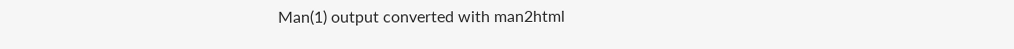Man(1) output converted with man2html